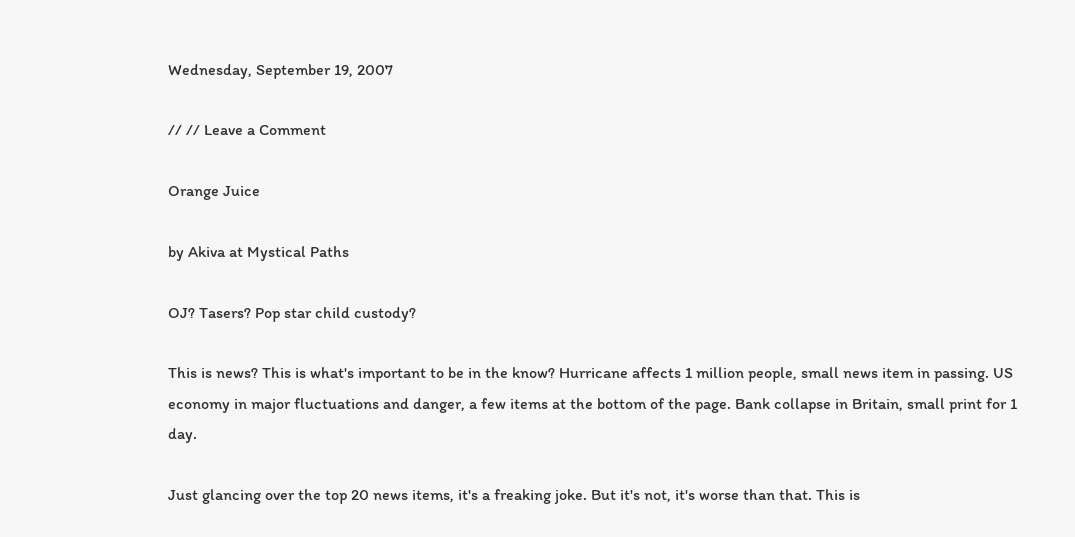Wednesday, September 19, 2007

// // Leave a Comment

Orange Juice

by Akiva at Mystical Paths

OJ? Tasers? Pop star child custody?

This is news? This is what's important to be in the know? Hurricane affects 1 million people, small news item in passing. US economy in major fluctuations and danger, a few items at the bottom of the page. Bank collapse in Britain, small print for 1 day.

Just glancing over the top 20 news items, it's a freaking joke. But it's not, it's worse than that. This is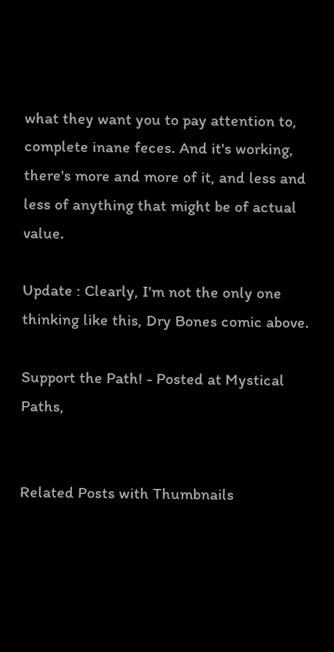what they want you to pay attention to, complete inane feces. And it's working, there's more and more of it, and less and less of anything that might be of actual value.

Update : Clearly, I'm not the only one thinking like this, Dry Bones comic above.

Support the Path! - Posted at Mystical Paths,


Related Posts with Thumbnails